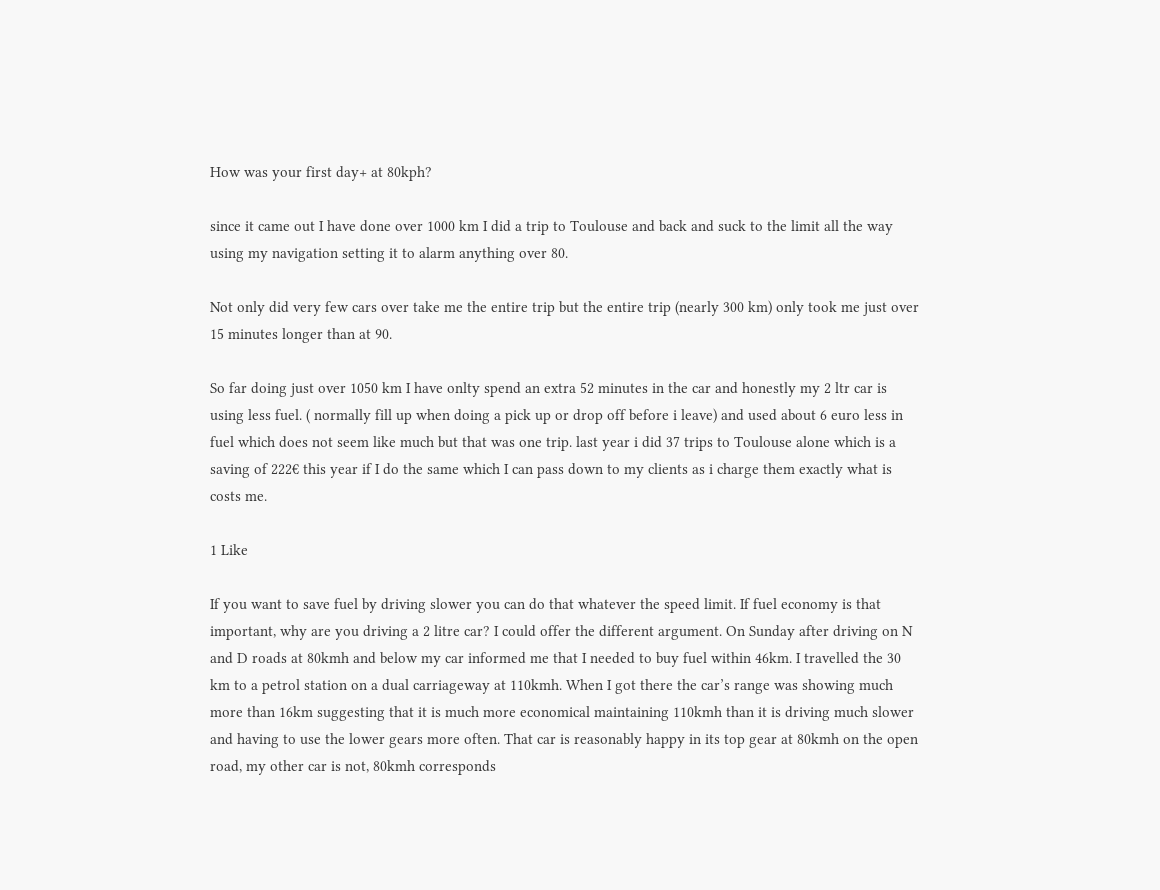How was your first day+ at 80kph?

since it came out I have done over 1000 km I did a trip to Toulouse and back and suck to the limit all the way using my navigation setting it to alarm anything over 80.

Not only did very few cars over take me the entire trip but the entire trip (nearly 300 km) only took me just over 15 minutes longer than at 90.

So far doing just over 1050 km I have onlty spend an extra 52 minutes in the car and honestly my 2 ltr car is using less fuel. ( normally fill up when doing a pick up or drop off before i leave) and used about 6 euro less in fuel which does not seem like much but that was one trip. last year i did 37 trips to Toulouse alone which is a saving of 222€ this year if I do the same which I can pass down to my clients as i charge them exactly what is costs me.

1 Like

If you want to save fuel by driving slower you can do that whatever the speed limit. If fuel economy is that important, why are you driving a 2 litre car? I could offer the different argument. On Sunday after driving on N and D roads at 80kmh and below my car informed me that I needed to buy fuel within 46km. I travelled the 30 km to a petrol station on a dual carriageway at 110kmh. When I got there the car’s range was showing much more than 16km suggesting that it is much more economical maintaining 110kmh than it is driving much slower and having to use the lower gears more often. That car is reasonably happy in its top gear at 80kmh on the open road, my other car is not, 80kmh corresponds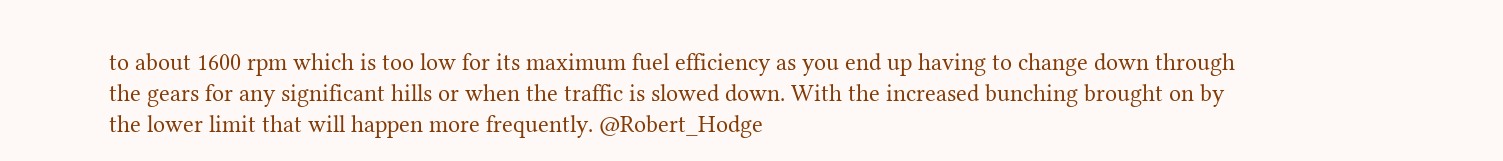to about 1600 rpm which is too low for its maximum fuel efficiency as you end up having to change down through the gears for any significant hills or when the traffic is slowed down. With the increased bunching brought on by the lower limit that will happen more frequently. @Robert_Hodge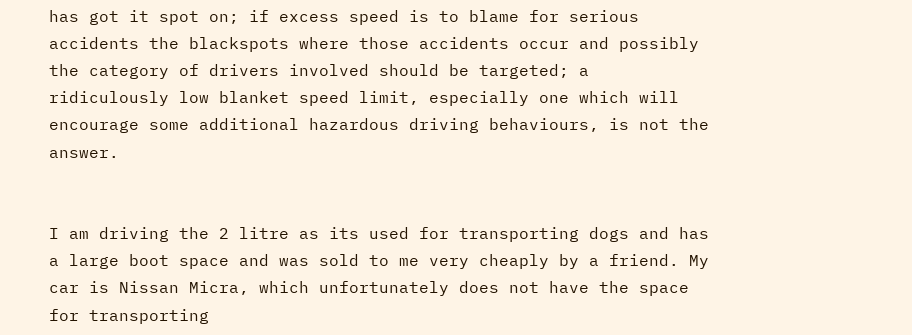has got it spot on; if excess speed is to blame for serious accidents the blackspots where those accidents occur and possibly the category of drivers involved should be targeted; a ridiculously low blanket speed limit, especially one which will encourage some additional hazardous driving behaviours, is not the answer.


I am driving the 2 litre as its used for transporting dogs and has a large boot space and was sold to me very cheaply by a friend. My car is Nissan Micra, which unfortunately does not have the space for transporting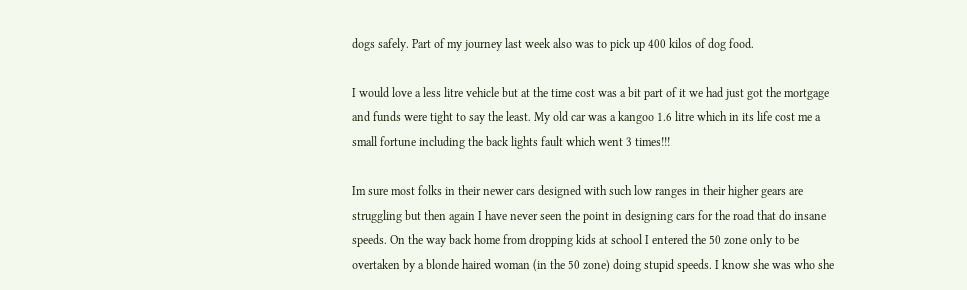dogs safely. Part of my journey last week also was to pick up 400 kilos of dog food.

I would love a less litre vehicle but at the time cost was a bit part of it we had just got the mortgage and funds were tight to say the least. My old car was a kangoo 1.6 litre which in its life cost me a small fortune including the back lights fault which went 3 times!!!

Im sure most folks in their newer cars designed with such low ranges in their higher gears are struggling but then again I have never seen the point in designing cars for the road that do insane speeds. On the way back home from dropping kids at school I entered the 50 zone only to be overtaken by a blonde haired woman (in the 50 zone) doing stupid speeds. I know she was who she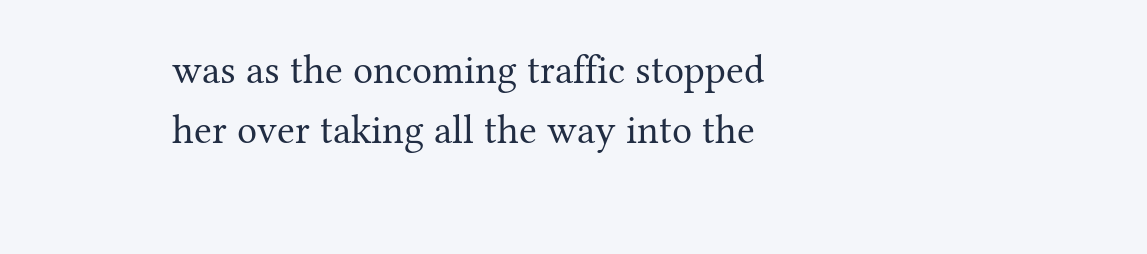was as the oncoming traffic stopped her over taking all the way into the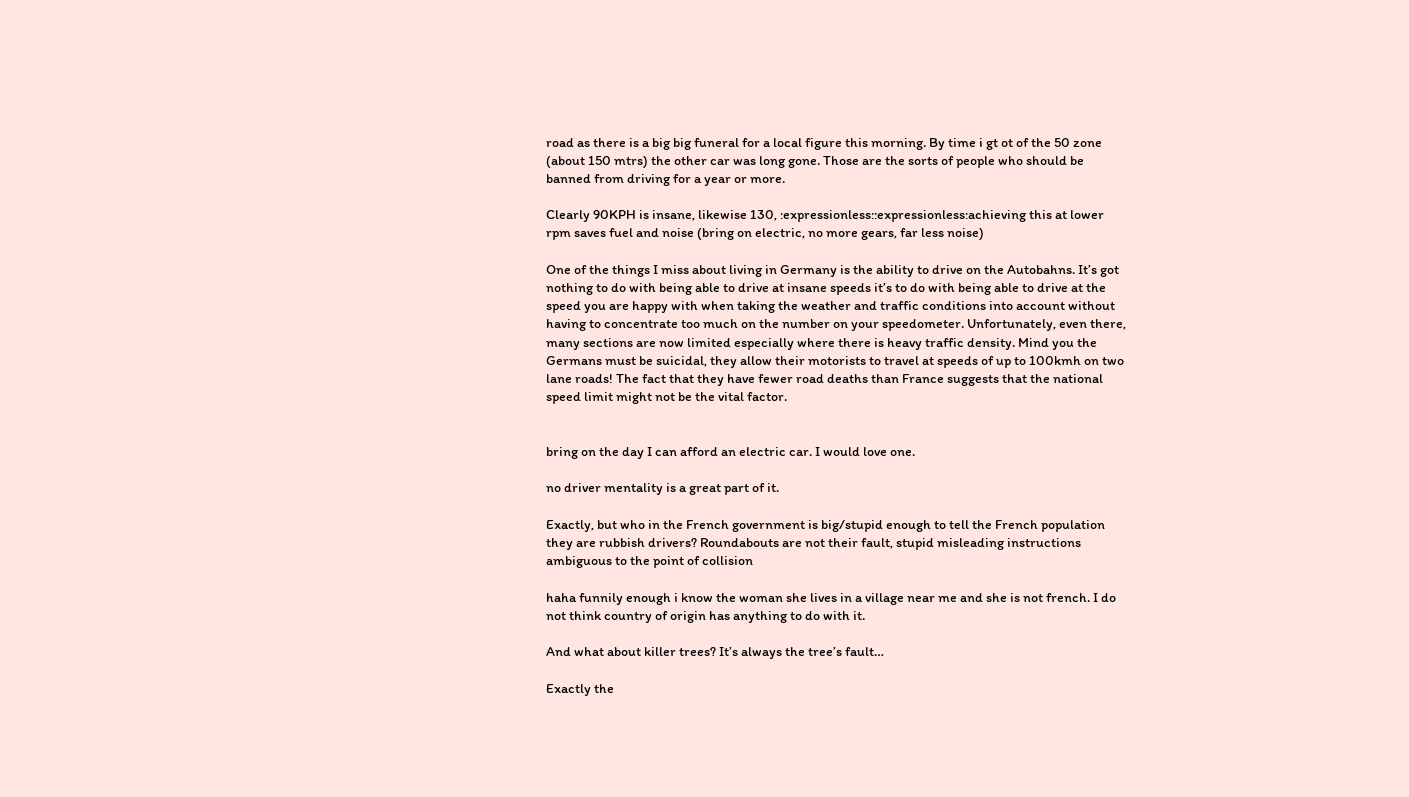road as there is a big big funeral for a local figure this morning. By time i gt ot of the 50 zone (about 150 mtrs) the other car was long gone. Those are the sorts of people who should be banned from driving for a year or more.

Clearly 90KPH is insane, likewise 130, :expressionless::expressionless:achieving this at lower rpm saves fuel and noise (bring on electric, no more gears, far less noise)

One of the things I miss about living in Germany is the ability to drive on the Autobahns. It’s got nothing to do with being able to drive at insane speeds it’s to do with being able to drive at the speed you are happy with when taking the weather and traffic conditions into account without having to concentrate too much on the number on your speedometer. Unfortunately, even there, many sections are now limited especially where there is heavy traffic density. Mind you the Germans must be suicidal, they allow their motorists to travel at speeds of up to 100kmh on two lane roads! The fact that they have fewer road deaths than France suggests that the national speed limit might not be the vital factor.


bring on the day I can afford an electric car. I would love one.

no driver mentality is a great part of it.

Exactly, but who in the French government is big/stupid enough to tell the French population they are rubbish drivers? Roundabouts are not their fault, stupid misleading instructions ambiguous to the point of collision

haha funnily enough i know the woman she lives in a village near me and she is not french. I do not think country of origin has anything to do with it.

And what about killer trees? It’s always the tree’s fault…

Exactly the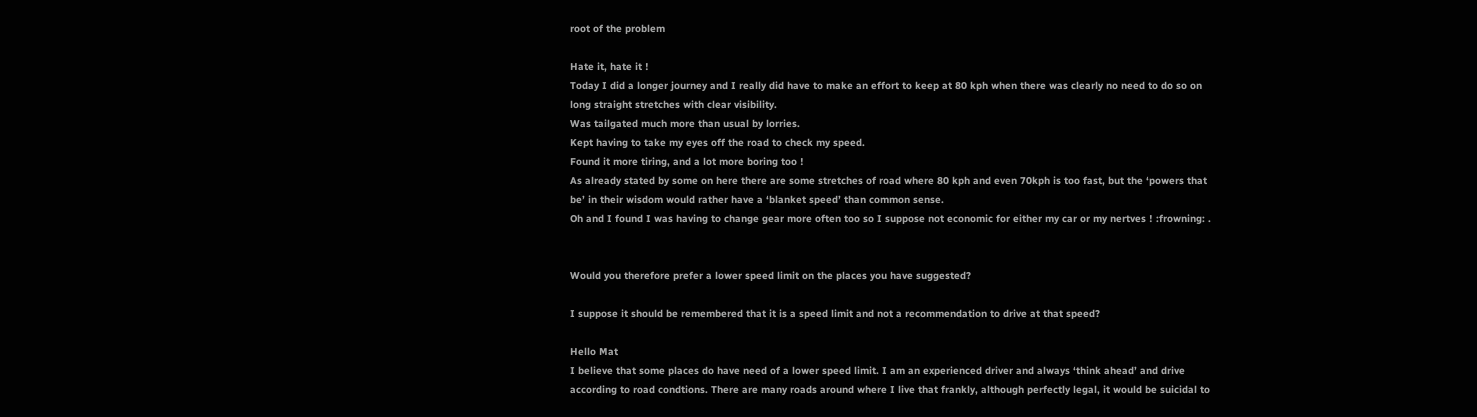root of the problem

Hate it, hate it !
Today I did a longer journey and I really did have to make an effort to keep at 80 kph when there was clearly no need to do so on long straight stretches with clear visibility.
Was tailgated much more than usual by lorries.
Kept having to take my eyes off the road to check my speed.
Found it more tiring, and a lot more boring too !
As already stated by some on here there are some stretches of road where 80 kph and even 70kph is too fast, but the ‘powers that be’ in their wisdom would rather have a ‘blanket speed’ than common sense.
Oh and I found I was having to change gear more often too so I suppose not economic for either my car or my nertves ! :frowning: .


Would you therefore prefer a lower speed limit on the places you have suggested?

I suppose it should be remembered that it is a speed limit and not a recommendation to drive at that speed?

Hello Mat
I believe that some places do have need of a lower speed limit. I am an experienced driver and always ‘think ahead’ and drive according to road condtions. There are many roads around where I live that frankly, although perfectly legal, it would be suicidal to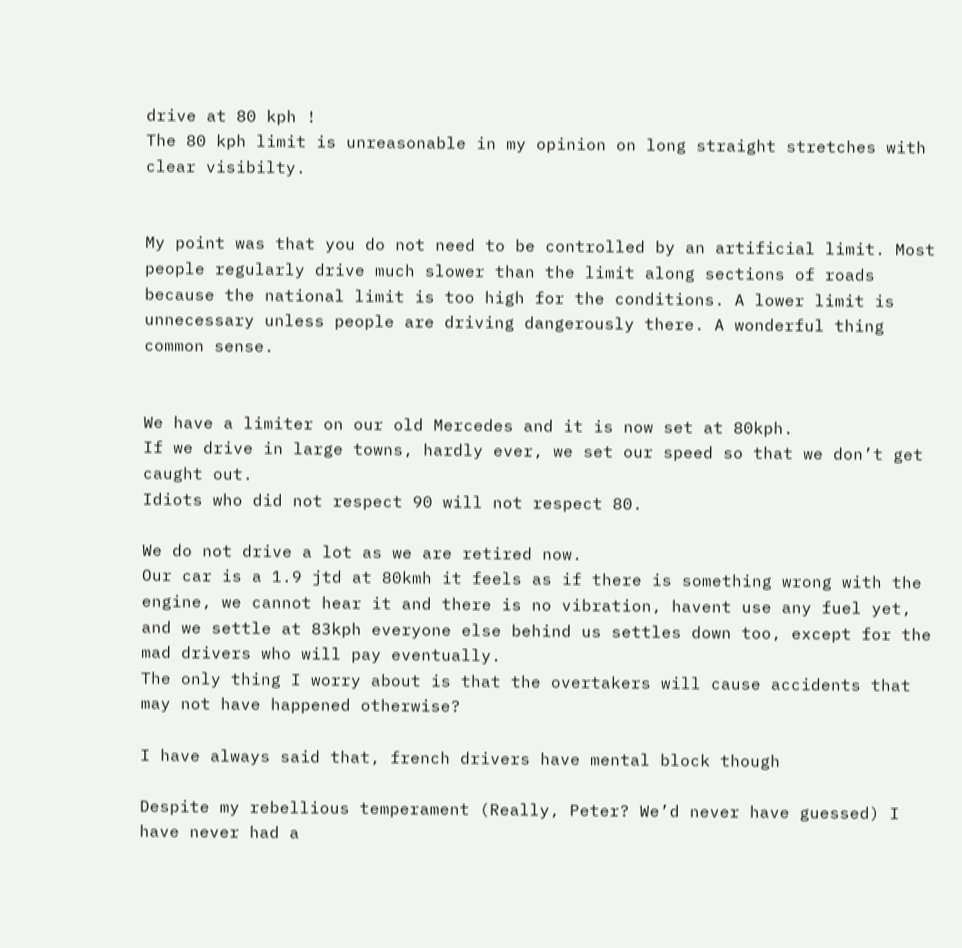drive at 80 kph !
The 80 kph limit is unreasonable in my opinion on long straight stretches with clear visibilty.


My point was that you do not need to be controlled by an artificial limit. Most people regularly drive much slower than the limit along sections of roads because the national limit is too high for the conditions. A lower limit is unnecessary unless people are driving dangerously there. A wonderful thing common sense.


We have a limiter on our old Mercedes and it is now set at 80kph.
If we drive in large towns, hardly ever, we set our speed so that we don’t get caught out.
Idiots who did not respect 90 will not respect 80.

We do not drive a lot as we are retired now.
Our car is a 1.9 jtd at 80kmh it feels as if there is something wrong with the engine, we cannot hear it and there is no vibration, havent use any fuel yet, and we settle at 83kph everyone else behind us settles down too, except for the mad drivers who will pay eventually.
The only thing I worry about is that the overtakers will cause accidents that may not have happened otherwise?

I have always said that, french drivers have mental block though

Despite my rebellious temperament (Really, Peter? We’d never have guessed) I have never had a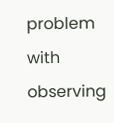problem with observing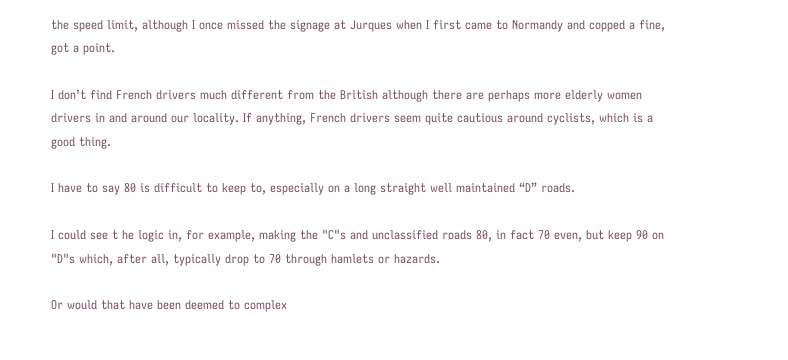the speed limit, although I once missed the signage at Jurques when I first came to Normandy and copped a fine, got a point.

I don’t find French drivers much different from the British although there are perhaps more elderly women drivers in and around our locality. If anything, French drivers seem quite cautious around cyclists, which is a good thing.

I have to say 80 is difficult to keep to, especially on a long straight well maintained “D” roads.

I could see t he logic in, for example, making the "C"s and unclassified roads 80, in fact 70 even, but keep 90 on "D"s which, after all, typically drop to 70 through hamlets or hazards.

Or would that have been deemed to complex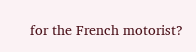for the French motorist?